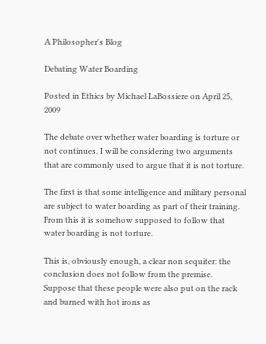A Philosopher's Blog

Debating Water Boarding

Posted in Ethics by Michael LaBossiere on April 25, 2009

The debate over whether water boarding is torture or not continues. I will be considering two arguments that are commonly used to argue that it is not torture.

The first is that some intelligence and military personal are subject to water boarding as part of their training. From this it is somehow supposed to follow that water boarding is not torture.

This is, obviously enough, a clear non sequiter: the conclusion does not follow from the premise. Suppose that these people were also put on the rack and burned with hot irons as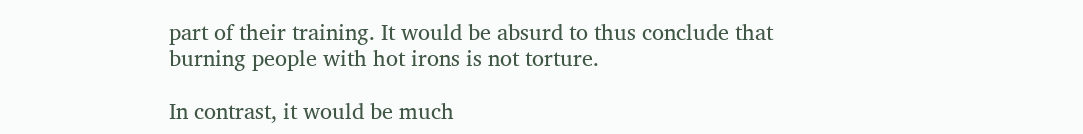part of their training. It would be absurd to thus conclude that burning people with hot irons is not torture.

In contrast, it would be much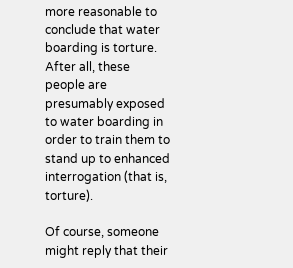more reasonable to conclude that water boarding is torture. After all, these people are presumably exposed to water boarding in order to train them to stand up to enhanced interrogation (that is, torture).

Of course, someone might reply that their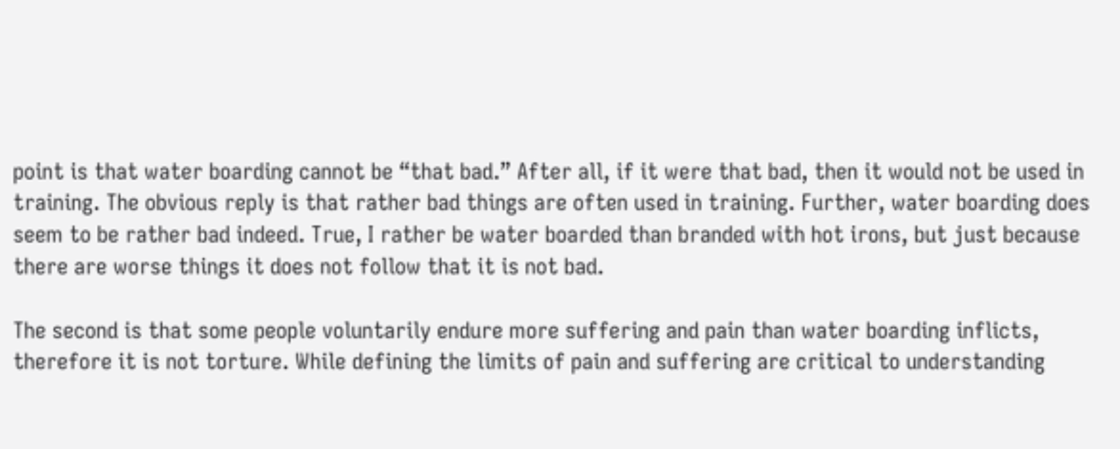point is that water boarding cannot be “that bad.” After all, if it were that bad, then it would not be used in training. The obvious reply is that rather bad things are often used in training. Further, water boarding does seem to be rather bad indeed. True, I rather be water boarded than branded with hot irons, but just because there are worse things it does not follow that it is not bad.

The second is that some people voluntarily endure more suffering and pain than water boarding inflicts, therefore it is not torture. While defining the limits of pain and suffering are critical to understanding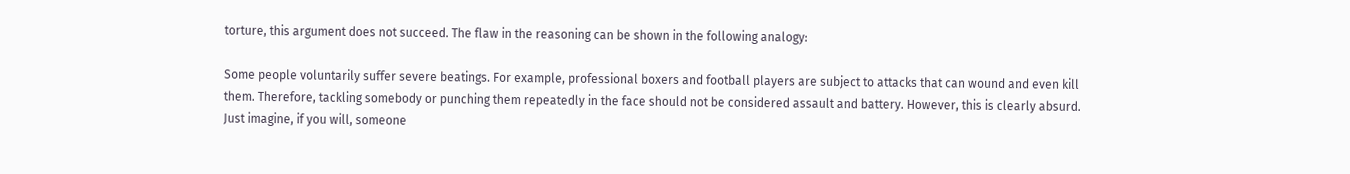torture, this argument does not succeed. The flaw in the reasoning can be shown in the following analogy:

Some people voluntarily suffer severe beatings. For example, professional boxers and football players are subject to attacks that can wound and even kill them. Therefore, tackling somebody or punching them repeatedly in the face should not be considered assault and battery. However, this is clearly absurd. Just imagine, if you will, someone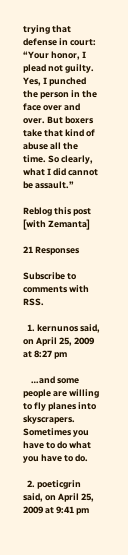trying that defense in court: “Your honor, I plead not guilty. Yes, I punched the person in the face over and over. But boxers take that kind of abuse all the time. So clearly, what I did cannot be assault.”

Reblog this post [with Zemanta]

21 Responses

Subscribe to comments with RSS.

  1. kernunos said, on April 25, 2009 at 8:27 pm

    …and some people are willing to fly planes into skyscrapers. Sometimes you have to do what you have to do.

  2. poeticgrin said, on April 25, 2009 at 9:41 pm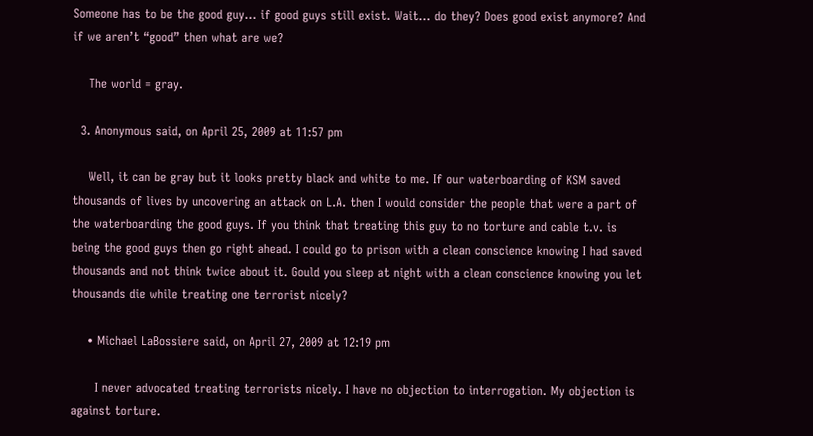Someone has to be the good guy… if good guys still exist. Wait… do they? Does good exist anymore? And if we aren’t “good” then what are we?

    The world = gray.

  3. Anonymous said, on April 25, 2009 at 11:57 pm

    Well, it can be gray but it looks pretty black and white to me. If our waterboarding of KSM saved thousands of lives by uncovering an attack on L.A. then I would consider the people that were a part of the waterboarding the good guys. If you think that treating this guy to no torture and cable t.v. is being the good guys then go right ahead. I could go to prison with a clean conscience knowing I had saved thousands and not think twice about it. Gould you sleep at night with a clean conscience knowing you let thousands die while treating one terrorist nicely?

    • Michael LaBossiere said, on April 27, 2009 at 12:19 pm

      I never advocated treating terrorists nicely. I have no objection to interrogation. My objection is against torture.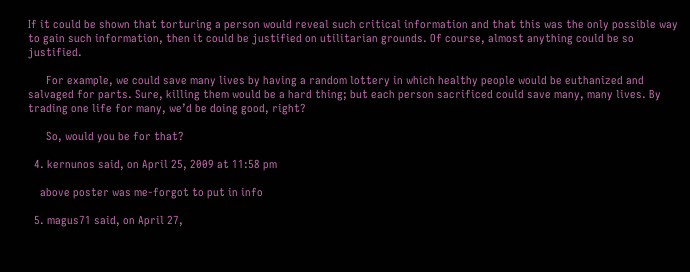If it could be shown that torturing a person would reveal such critical information and that this was the only possible way to gain such information, then it could be justified on utilitarian grounds. Of course, almost anything could be so justified.

      For example, we could save many lives by having a random lottery in which healthy people would be euthanized and salvaged for parts. Sure, killing them would be a hard thing; but each person sacrificed could save many, many lives. By trading one life for many, we’d be doing good, right?

      So, would you be for that?

  4. kernunos said, on April 25, 2009 at 11:58 pm

    above poster was me-forgot to put in info

  5. magus71 said, on April 27,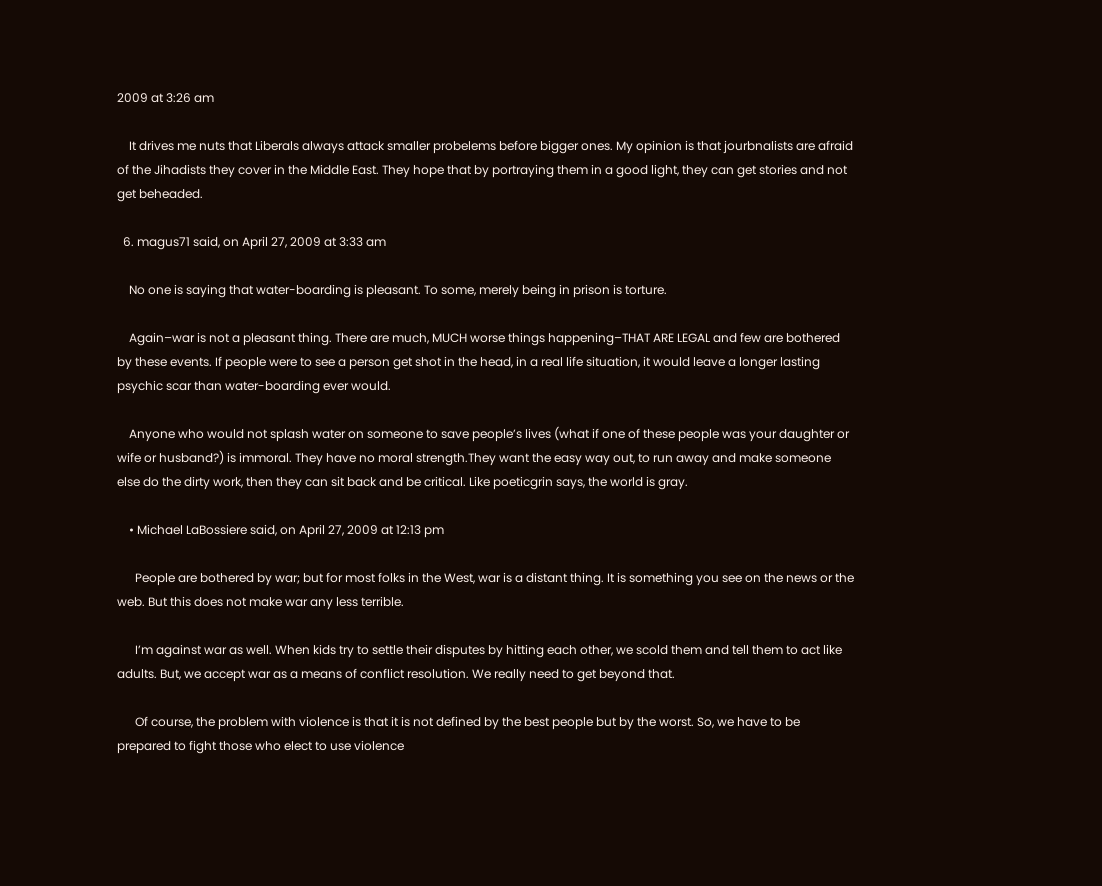2009 at 3:26 am

    It drives me nuts that Liberals always attack smaller probelems before bigger ones. My opinion is that jourbnalists are afraid of the Jihadists they cover in the Middle East. They hope that by portraying them in a good light, they can get stories and not get beheaded.

  6. magus71 said, on April 27, 2009 at 3:33 am

    No one is saying that water-boarding is pleasant. To some, merely being in prison is torture.

    Again–war is not a pleasant thing. There are much, MUCH worse things happening–THAT ARE LEGAL and few are bothered by these events. If people were to see a person get shot in the head, in a real life situation, it would leave a longer lasting psychic scar than water-boarding ever would.

    Anyone who would not splash water on someone to save people’s lives (what if one of these people was your daughter or wife or husband?) is immoral. They have no moral strength.They want the easy way out, to run away and make someone else do the dirty work, then they can sit back and be critical. Like poeticgrin says, the world is gray.

    • Michael LaBossiere said, on April 27, 2009 at 12:13 pm

      People are bothered by war; but for most folks in the West, war is a distant thing. It is something you see on the news or the web. But this does not make war any less terrible.

      I’m against war as well. When kids try to settle their disputes by hitting each other, we scold them and tell them to act like adults. But, we accept war as a means of conflict resolution. We really need to get beyond that.

      Of course, the problem with violence is that it is not defined by the best people but by the worst. So, we have to be prepared to fight those who elect to use violence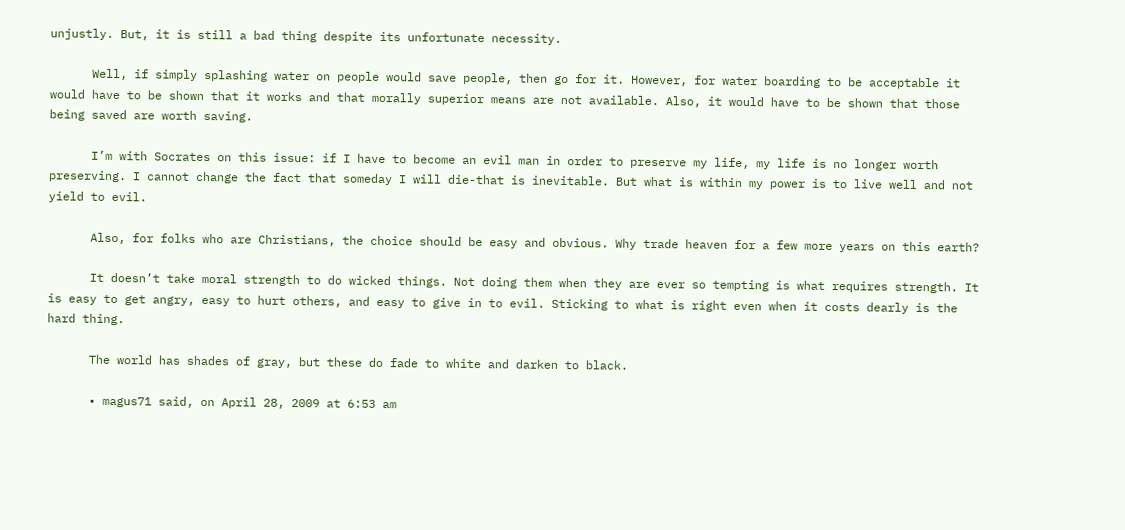unjustly. But, it is still a bad thing despite its unfortunate necessity.

      Well, if simply splashing water on people would save people, then go for it. However, for water boarding to be acceptable it would have to be shown that it works and that morally superior means are not available. Also, it would have to be shown that those being saved are worth saving.

      I’m with Socrates on this issue: if I have to become an evil man in order to preserve my life, my life is no longer worth preserving. I cannot change the fact that someday I will die-that is inevitable. But what is within my power is to live well and not yield to evil.

      Also, for folks who are Christians, the choice should be easy and obvious. Why trade heaven for a few more years on this earth?

      It doesn’t take moral strength to do wicked things. Not doing them when they are ever so tempting is what requires strength. It is easy to get angry, easy to hurt others, and easy to give in to evil. Sticking to what is right even when it costs dearly is the hard thing.

      The world has shades of gray, but these do fade to white and darken to black.

      • magus71 said, on April 28, 2009 at 6:53 am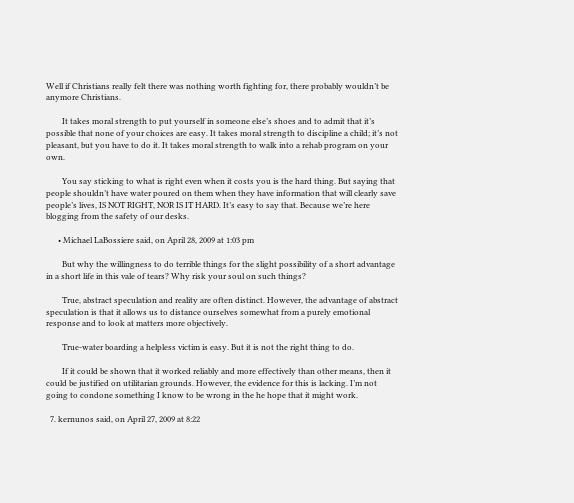Well if Christians really felt there was nothing worth fighting for, there probably wouldn’t be anymore Christians.

        It takes moral strength to put yourself in someone else’s shoes and to admit that it’s possible that none of your choices are easy. It takes moral strength to discipline a child; it’s not pleasant, but you have to do it. It takes moral strength to walk into a rehab program on your own.

        You say sticking to what is right even when it costs you is the hard thing. But saying that people shouldn’t have water poured on them when they have information that will clearly save people’s lives, IS NOT RIGHT, NOR IS IT HARD. It’s easy to say that. Because we’re here blogging from the safety of our desks.

      • Michael LaBossiere said, on April 28, 2009 at 1:03 pm

        But why the willingness to do terrible things for the slight possibility of a short advantage in a short life in this vale of tears? Why risk your soul on such things?

        True, abstract speculation and reality are often distinct. However, the advantage of abstract speculation is that it allows us to distance ourselves somewhat from a purely emotional response and to look at matters more objectively.

        True-water boarding a helpless victim is easy. But it is not the right thing to do.

        If it could be shown that it worked reliably and more effectively than other means, then it could be justified on utilitarian grounds. However, the evidence for this is lacking. I’m not going to condone something I know to be wrong in the he hope that it might work.

  7. kernunos said, on April 27, 2009 at 8:22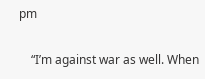pm

    “I’m against war as well. When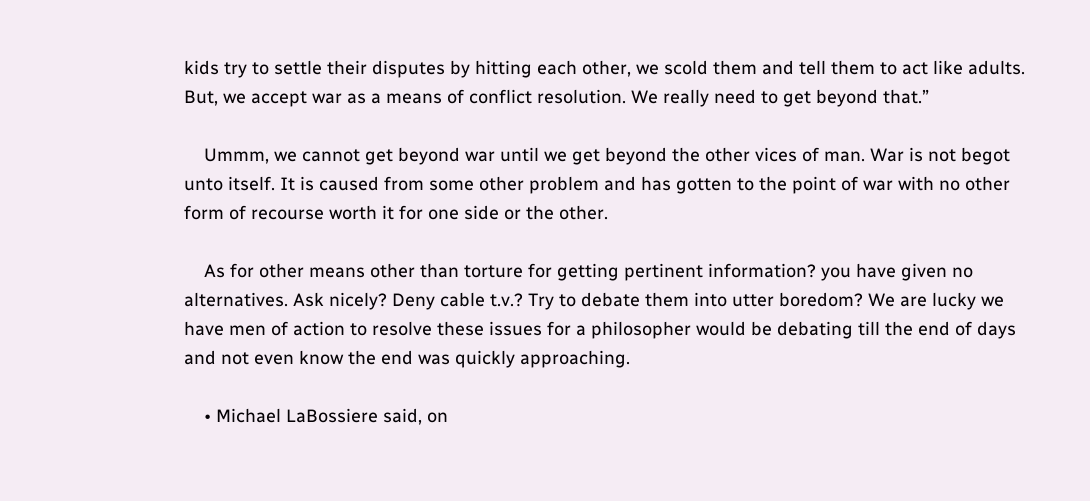kids try to settle their disputes by hitting each other, we scold them and tell them to act like adults. But, we accept war as a means of conflict resolution. We really need to get beyond that.”

    Ummm, we cannot get beyond war until we get beyond the other vices of man. War is not begot unto itself. It is caused from some other problem and has gotten to the point of war with no other form of recourse worth it for one side or the other.

    As for other means other than torture for getting pertinent information? you have given no alternatives. Ask nicely? Deny cable t.v.? Try to debate them into utter boredom? We are lucky we have men of action to resolve these issues for a philosopher would be debating till the end of days and not even know the end was quickly approaching.

    • Michael LaBossiere said, on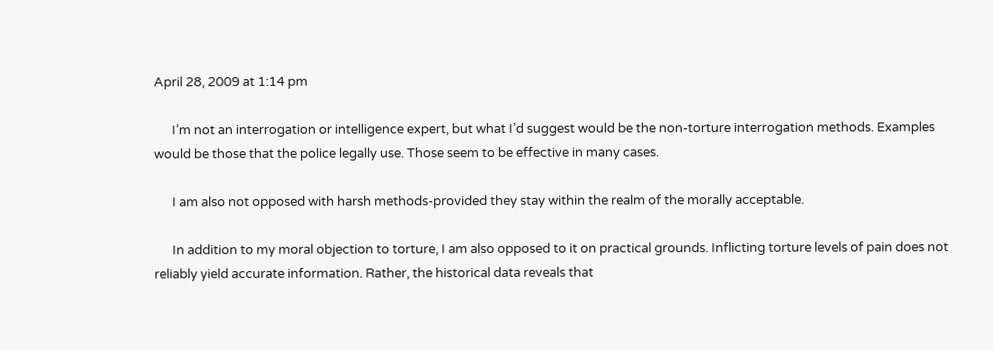April 28, 2009 at 1:14 pm

      I’m not an interrogation or intelligence expert, but what I’d suggest would be the non-torture interrogation methods. Examples would be those that the police legally use. Those seem to be effective in many cases.

      I am also not opposed with harsh methods-provided they stay within the realm of the morally acceptable.

      In addition to my moral objection to torture, I am also opposed to it on practical grounds. Inflicting torture levels of pain does not reliably yield accurate information. Rather, the historical data reveals that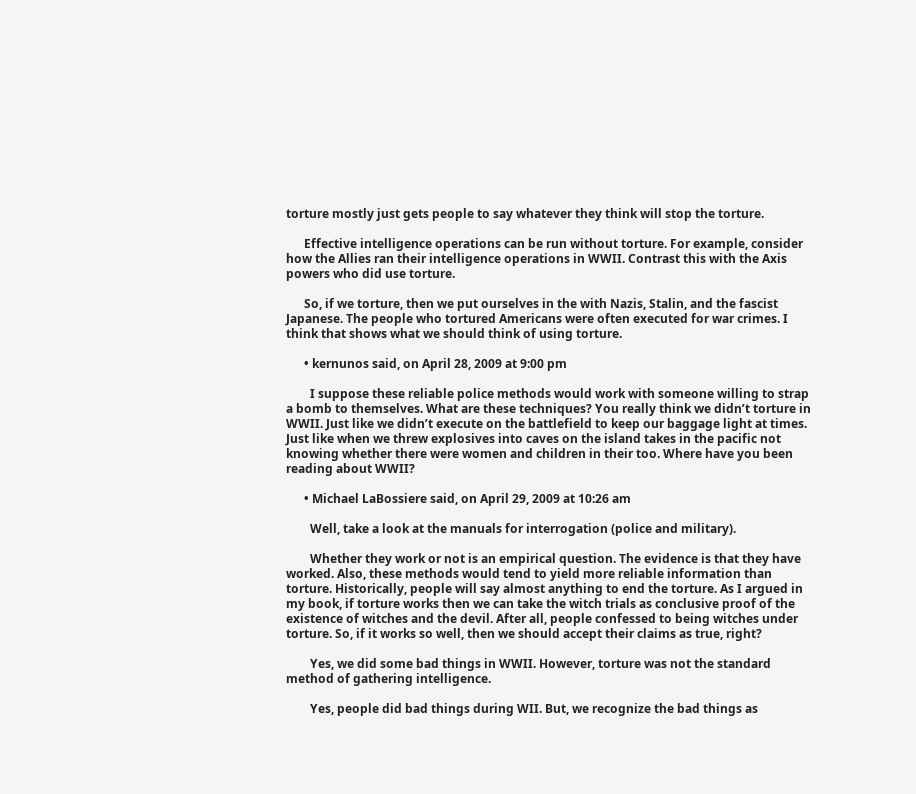torture mostly just gets people to say whatever they think will stop the torture.

      Effective intelligence operations can be run without torture. For example, consider how the Allies ran their intelligence operations in WWII. Contrast this with the Axis powers who did use torture.

      So, if we torture, then we put ourselves in the with Nazis, Stalin, and the fascist Japanese. The people who tortured Americans were often executed for war crimes. I think that shows what we should think of using torture.

      • kernunos said, on April 28, 2009 at 9:00 pm

        I suppose these reliable police methods would work with someone willing to strap a bomb to themselves. What are these techniques? You really think we didn’t torture in WWII. Just like we didn’t execute on the battlefield to keep our baggage light at times. Just like when we threw explosives into caves on the island takes in the pacific not knowing whether there were women and children in their too. Where have you been reading about WWII?

      • Michael LaBossiere said, on April 29, 2009 at 10:26 am

        Well, take a look at the manuals for interrogation (police and military).

        Whether they work or not is an empirical question. The evidence is that they have worked. Also, these methods would tend to yield more reliable information than torture. Historically, people will say almost anything to end the torture. As I argued in my book, if torture works then we can take the witch trials as conclusive proof of the existence of witches and the devil. After all, people confessed to being witches under torture. So, if it works so well, then we should accept their claims as true, right?

        Yes, we did some bad things in WWII. However, torture was not the standard method of gathering intelligence.

        Yes, people did bad things during WII. But, we recognize the bad things as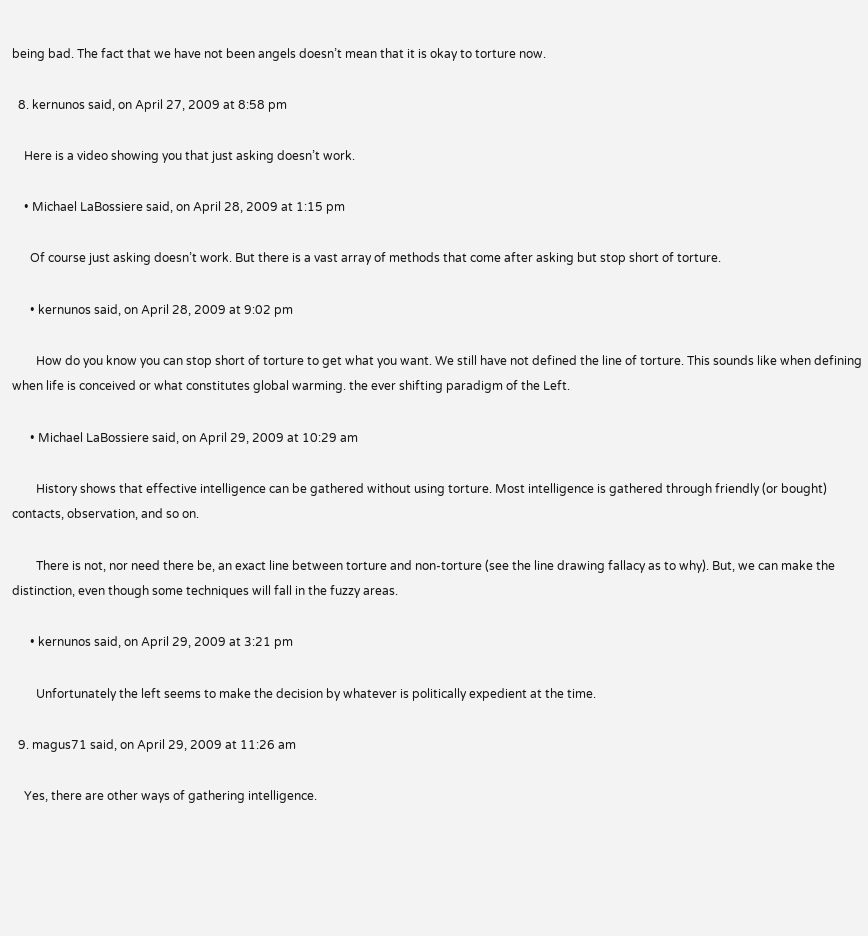being bad. The fact that we have not been angels doesn’t mean that it is okay to torture now.

  8. kernunos said, on April 27, 2009 at 8:58 pm

    Here is a video showing you that just asking doesn’t work.

    • Michael LaBossiere said, on April 28, 2009 at 1:15 pm

      Of course just asking doesn’t work. But there is a vast array of methods that come after asking but stop short of torture.

      • kernunos said, on April 28, 2009 at 9:02 pm

        How do you know you can stop short of torture to get what you want. We still have not defined the line of torture. This sounds like when defining when life is conceived or what constitutes global warming. the ever shifting paradigm of the Left.

      • Michael LaBossiere said, on April 29, 2009 at 10:29 am

        History shows that effective intelligence can be gathered without using torture. Most intelligence is gathered through friendly (or bought) contacts, observation, and so on.

        There is not, nor need there be, an exact line between torture and non-torture (see the line drawing fallacy as to why). But, we can make the distinction, even though some techniques will fall in the fuzzy areas.

      • kernunos said, on April 29, 2009 at 3:21 pm

        Unfortunately the left seems to make the decision by whatever is politically expedient at the time.

  9. magus71 said, on April 29, 2009 at 11:26 am

    Yes, there are other ways of gathering intelligence.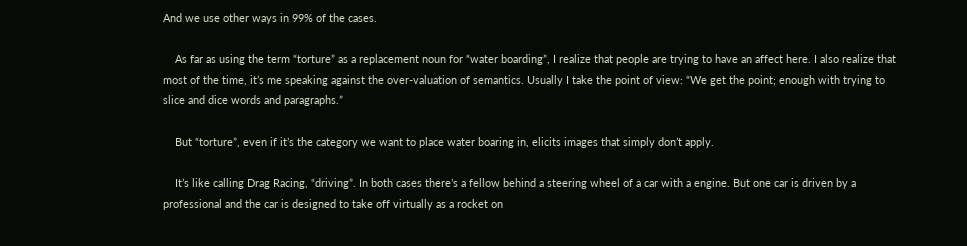And we use other ways in 99% of the cases.

    As far as using the term “torture” as a replacement noun for “water boarding”, I realize that people are trying to have an affect here. I also realize that most of the time, it’s me speaking against the over-valuation of semantics. Usually I take the point of view: “We get the point; enough with trying to slice and dice words and paragraphs.”

    But “torture”, even if it’s the category we want to place water boaring in, elicits images that simply don’t apply.

    It’s like calling Drag Racing, “driving”. In both cases there’s a fellow behind a steering wheel of a car with a engine. But one car is driven by a professional and the car is designed to take off virtually as a rocket on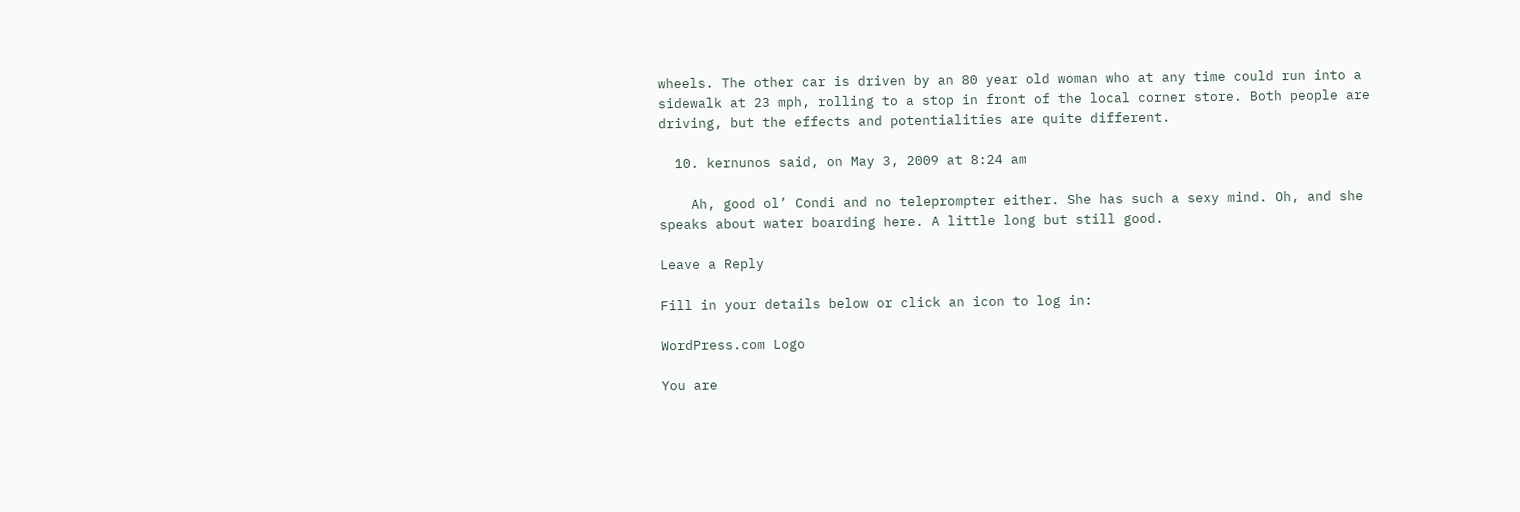wheels. The other car is driven by an 80 year old woman who at any time could run into a sidewalk at 23 mph, rolling to a stop in front of the local corner store. Both people are driving, but the effects and potentialities are quite different.

  10. kernunos said, on May 3, 2009 at 8:24 am

    Ah, good ol’ Condi and no teleprompter either. She has such a sexy mind. Oh, and she speaks about water boarding here. A little long but still good.

Leave a Reply

Fill in your details below or click an icon to log in:

WordPress.com Logo

You are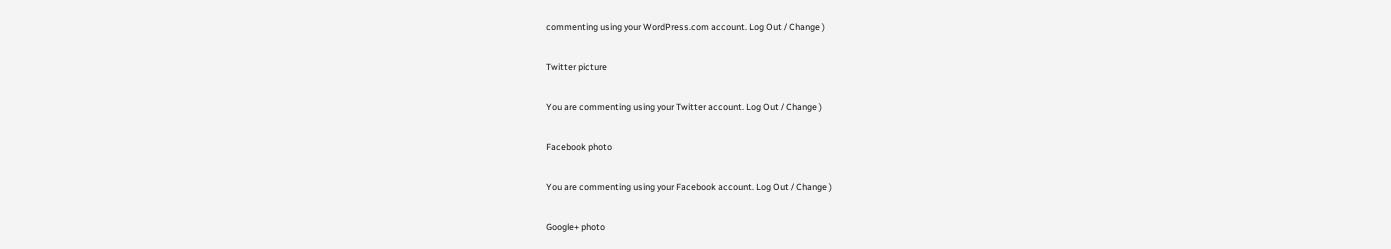commenting using your WordPress.com account. Log Out / Change )

Twitter picture

You are commenting using your Twitter account. Log Out / Change )

Facebook photo

You are commenting using your Facebook account. Log Out / Change )

Google+ photo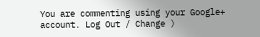You are commenting using your Google+ account. Log Out / Change )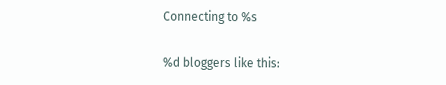Connecting to %s

%d bloggers like this: